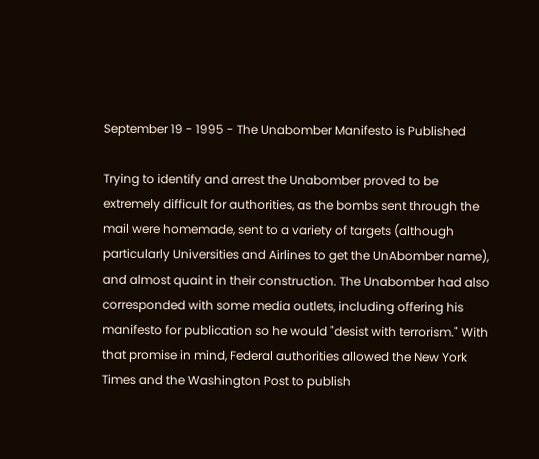September 19 - 1995 - The Unabomber Manifesto is Published

Trying to identify and arrest the Unabomber proved to be extremely difficult for authorities, as the bombs sent through the mail were homemade, sent to a variety of targets (although particularly Universities and Airlines to get the UnAbomber name), and almost quaint in their construction. The Unabomber had also corresponded with some media outlets, including offering his manifesto for publication so he would "desist with terrorism." With that promise in mind, Federal authorities allowed the New York Times and the Washington Post to publish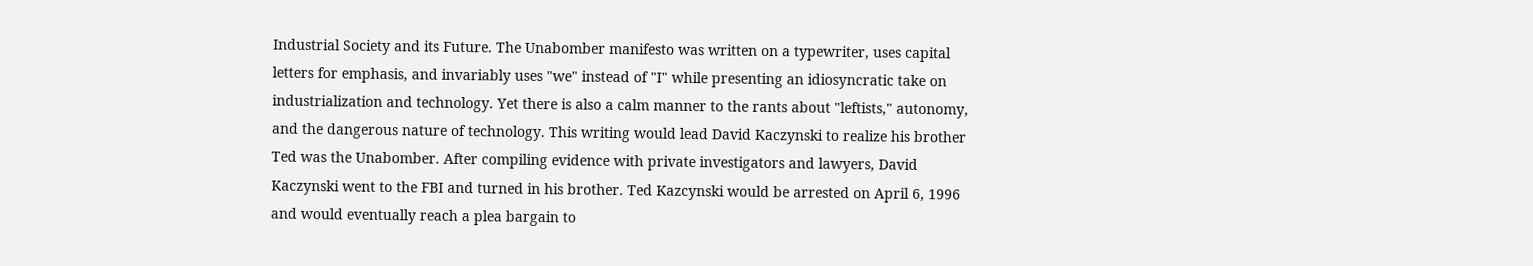Industrial Society and its Future. The Unabomber manifesto was written on a typewriter, uses capital letters for emphasis, and invariably uses "we" instead of "I" while presenting an idiosyncratic take on industrialization and technology. Yet there is also a calm manner to the rants about "leftists," autonomy, and the dangerous nature of technology. This writing would lead David Kaczynski to realize his brother Ted was the Unabomber. After compiling evidence with private investigators and lawyers, David Kaczynski went to the FBI and turned in his brother. Ted Kazcynski would be arrested on April 6, 1996 and would eventually reach a plea bargain to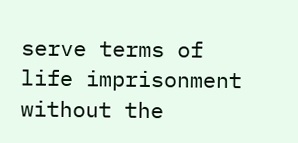serve terms of life imprisonment without the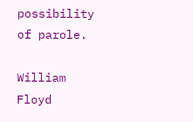possibility of parole.

William Floyd